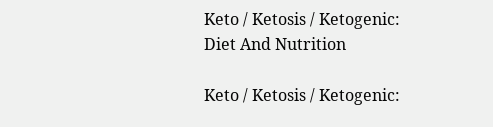Keto / Ketosis / Ketogenic: Diet And Nutrition

Keto / Ketosis / Ketogenic: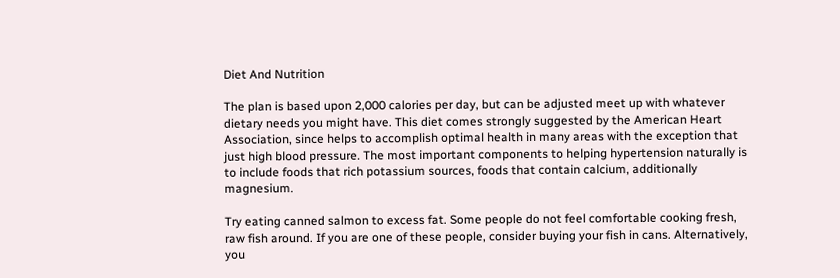Diet And Nutrition

The plan is based upon 2,000 calories per day, but can be adjusted meet up with whatever dietary needs you might have. This diet comes strongly suggested by the American Heart Association, since helps to accomplish optimal health in many areas with the exception that just high blood pressure. The most important components to helping hypertension naturally is to include foods that rich potassium sources, foods that contain calcium, additionally magnesium.

Try eating canned salmon to excess fat. Some people do not feel comfortable cooking fresh, raw fish around. If you are one of these people, consider buying your fish in cans. Alternatively, you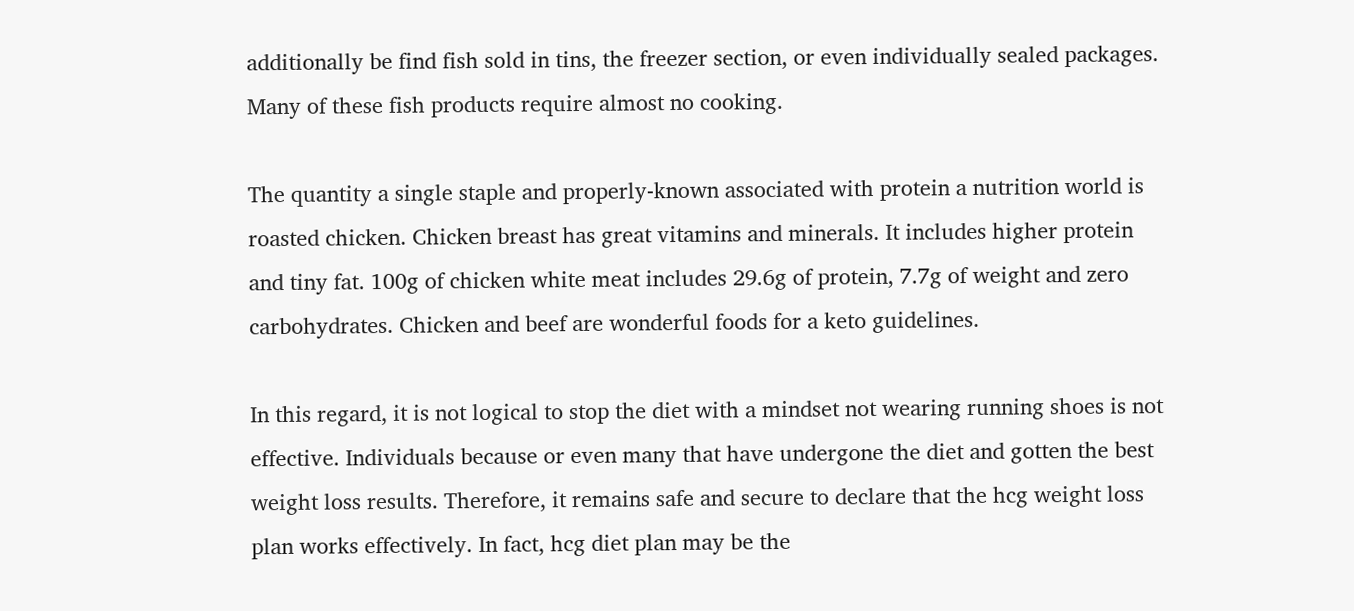additionally be find fish sold in tins, the freezer section, or even individually sealed packages. Many of these fish products require almost no cooking.

The quantity a single staple and properly-known associated with protein a nutrition world is roasted chicken. Chicken breast has great vitamins and minerals. It includes higher protein and tiny fat. 100g of chicken white meat includes 29.6g of protein, 7.7g of weight and zero carbohydrates. Chicken and beef are wonderful foods for a keto guidelines.

In this regard, it is not logical to stop the diet with a mindset not wearing running shoes is not effective. Individuals because or even many that have undergone the diet and gotten the best weight loss results. Therefore, it remains safe and secure to declare that the hcg weight loss plan works effectively. In fact, hcg diet plan may be the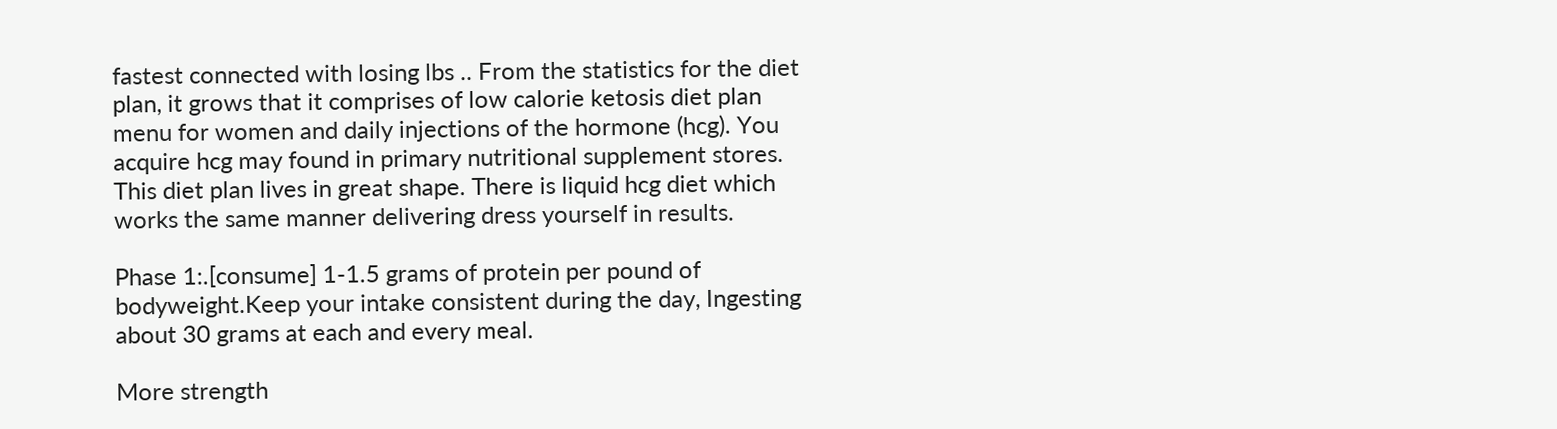fastest connected with losing lbs .. From the statistics for the diet plan, it grows that it comprises of low calorie ketosis diet plan menu for women and daily injections of the hormone (hcg). You acquire hcg may found in primary nutritional supplement stores. This diet plan lives in great shape. There is liquid hcg diet which works the same manner delivering dress yourself in results.

Phase 1:.[consume] 1-1.5 grams of protein per pound of bodyweight.Keep your intake consistent during the day, Ingesting about 30 grams at each and every meal.

More strength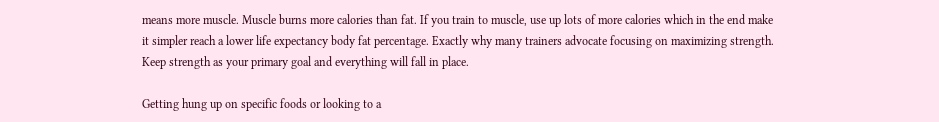means more muscle. Muscle burns more calories than fat. If you train to muscle, use up lots of more calories which in the end make it simpler reach a lower life expectancy body fat percentage. Exactly why many trainers advocate focusing on maximizing strength. Keep strength as your primary goal and everything will fall in place.

Getting hung up on specific foods or looking to a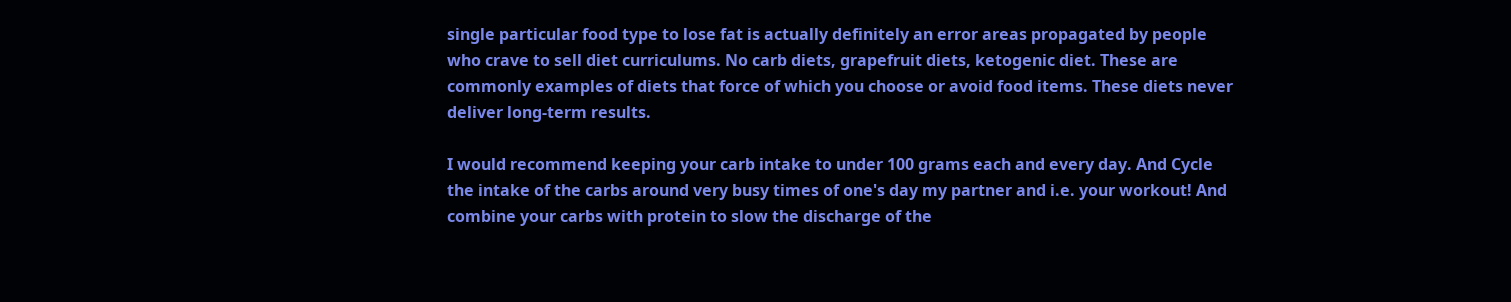single particular food type to lose fat is actually definitely an error areas propagated by people who crave to sell diet curriculums. No carb diets, grapefruit diets, ketogenic diet. These are commonly examples of diets that force of which you choose or avoid food items. These diets never deliver long-term results.

I would recommend keeping your carb intake to under 100 grams each and every day. And Cycle the intake of the carbs around very busy times of one's day my partner and i.e. your workout! And combine your carbs with protein to slow the discharge of the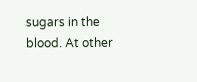sugars in the blood. At other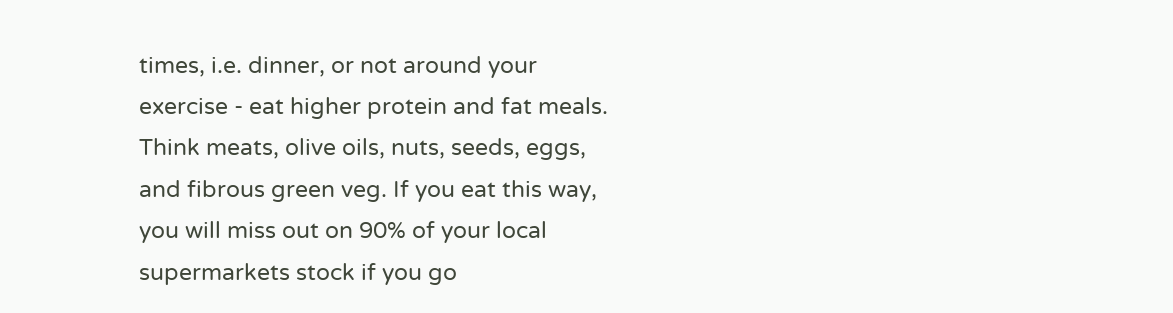times, i.e. dinner, or not around your exercise - eat higher protein and fat meals. Think meats, olive oils, nuts, seeds, eggs, and fibrous green veg. If you eat this way, you will miss out on 90% of your local supermarkets stock if you go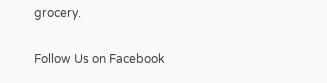grocery.

Follow Us on Facebook